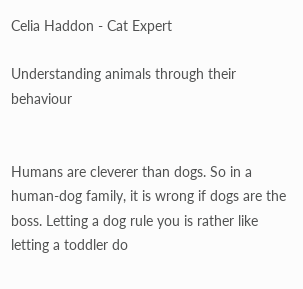Celia Haddon - Cat Expert

Understanding animals through their behaviour


Humans are cleverer than dogs. So in a human-dog family, it is wrong if dogs are the boss. Letting a dog rule you is rather like letting a toddler do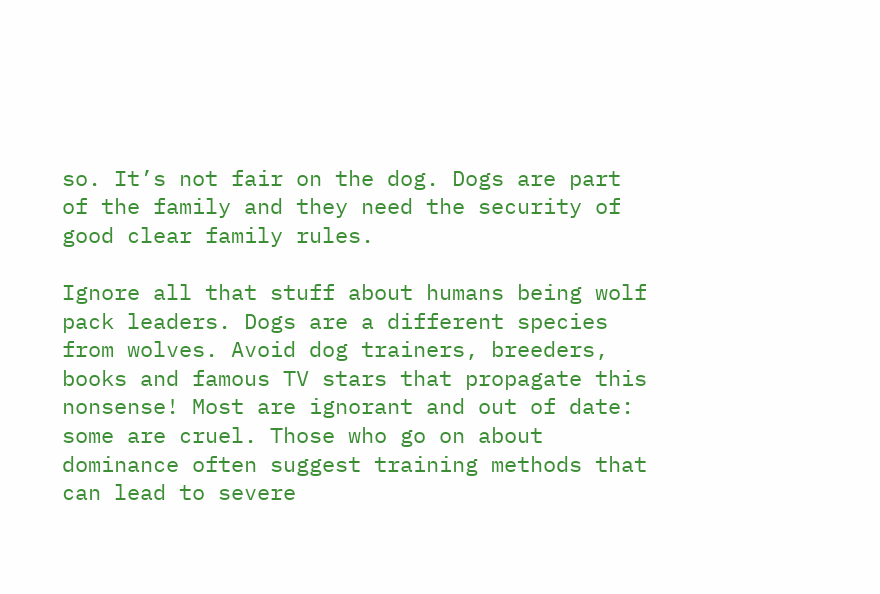so. It’s not fair on the dog. Dogs are part of the family and they need the security of good clear family rules.

Ignore all that stuff about humans being wolf pack leaders. Dogs are a different species from wolves. Avoid dog trainers, breeders, books and famous TV stars that propagate this nonsense! Most are ignorant and out of date: some are cruel. Those who go on about dominance often suggest training methods that can lead to severe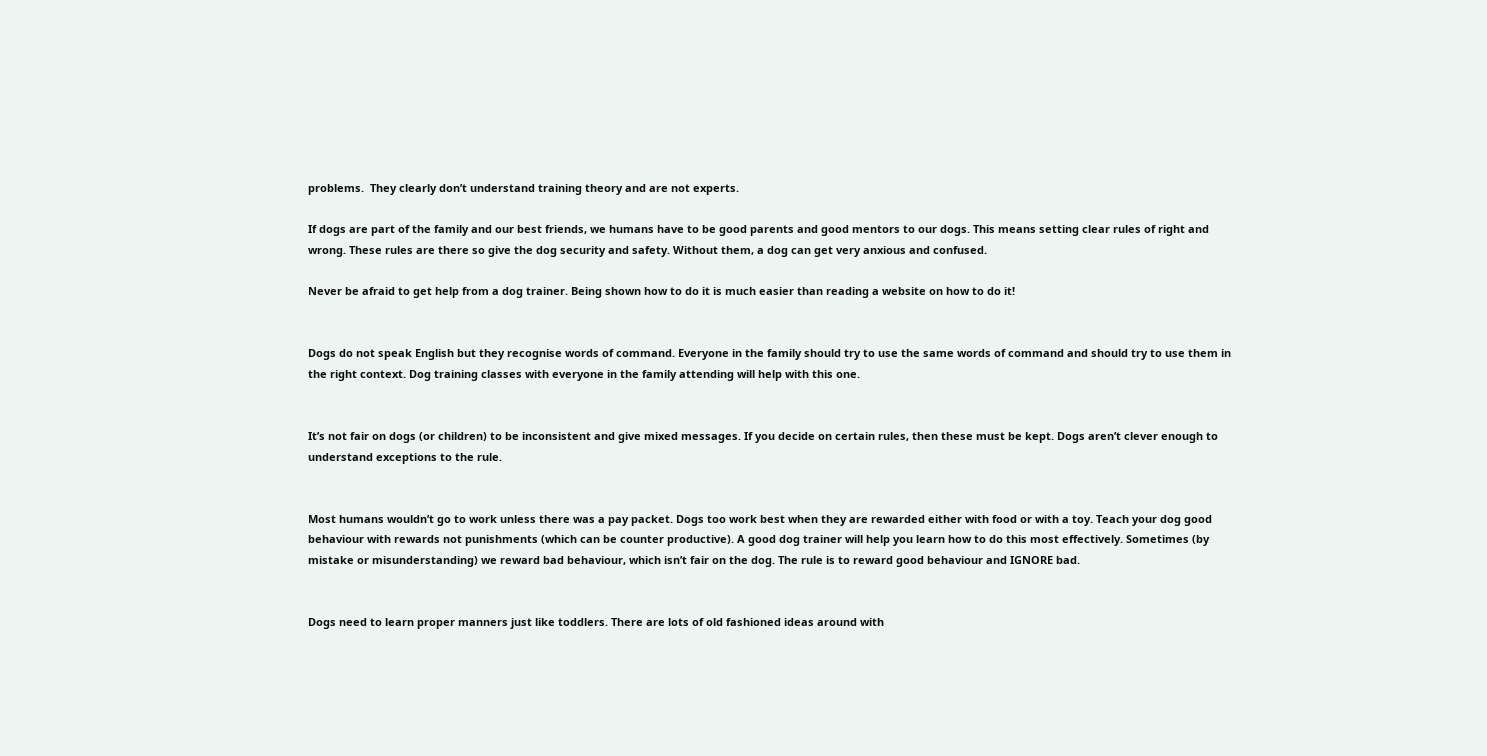problems.  They clearly don’t understand training theory and are not experts.

If dogs are part of the family and our best friends, we humans have to be good parents and good mentors to our dogs. This means setting clear rules of right and wrong. These rules are there so give the dog security and safety. Without them, a dog can get very anxious and confused.

Never be afraid to get help from a dog trainer. Being shown how to do it is much easier than reading a website on how to do it!


Dogs do not speak English but they recognise words of command. Everyone in the family should try to use the same words of command and should try to use them in the right context. Dog training classes with everyone in the family attending will help with this one.


It’s not fair on dogs (or children) to be inconsistent and give mixed messages. If you decide on certain rules, then these must be kept. Dogs aren’t clever enough to understand exceptions to the rule.


Most humans wouldn’t go to work unless there was a pay packet. Dogs too work best when they are rewarded either with food or with a toy. Teach your dog good behaviour with rewards not punishments (which can be counter productive). A good dog trainer will help you learn how to do this most effectively. Sometimes (by mistake or misunderstanding) we reward bad behaviour, which isn’t fair on the dog. The rule is to reward good behaviour and IGNORE bad.


Dogs need to learn proper manners just like toddlers. There are lots of old fashioned ideas around with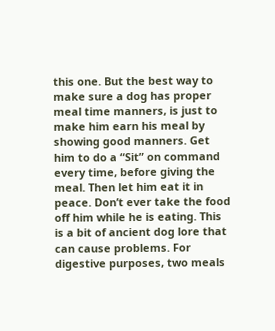this one. But the best way to make sure a dog has proper meal time manners, is just to make him earn his meal by showing good manners. Get him to do a “Sit” on command every time, before giving the meal. Then let him eat it in peace. Don’t ever take the food off him while he is eating. This is a bit of ancient dog lore that can cause problems. For digestive purposes, two meals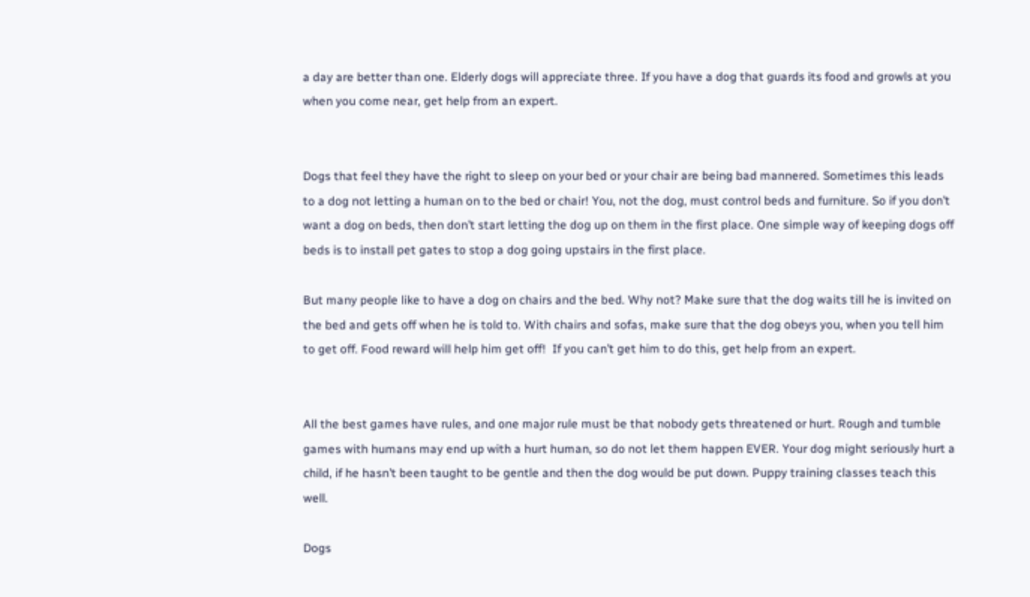a day are better than one. Elderly dogs will appreciate three. If you have a dog that guards its food and growls at you when you come near, get help from an expert.


Dogs that feel they have the right to sleep on your bed or your chair are being bad mannered. Sometimes this leads to a dog not letting a human on to the bed or chair! You, not the dog, must control beds and furniture. So if you don’t want a dog on beds, then don’t start letting the dog up on them in the first place. One simple way of keeping dogs off beds is to install pet gates to stop a dog going upstairs in the first place.

But many people like to have a dog on chairs and the bed. Why not? Make sure that the dog waits till he is invited on the bed and gets off when he is told to. With chairs and sofas, make sure that the dog obeys you, when you tell him to get off. Food reward will help him get off!  If you can’t get him to do this, get help from an expert.


All the best games have rules, and one major rule must be that nobody gets threatened or hurt. Rough and tumble games with humans may end up with a hurt human, so do not let them happen EVER. Your dog might seriously hurt a child, if he hasn’t been taught to be gentle and then the dog would be put down. Puppy training classes teach this well.

Dogs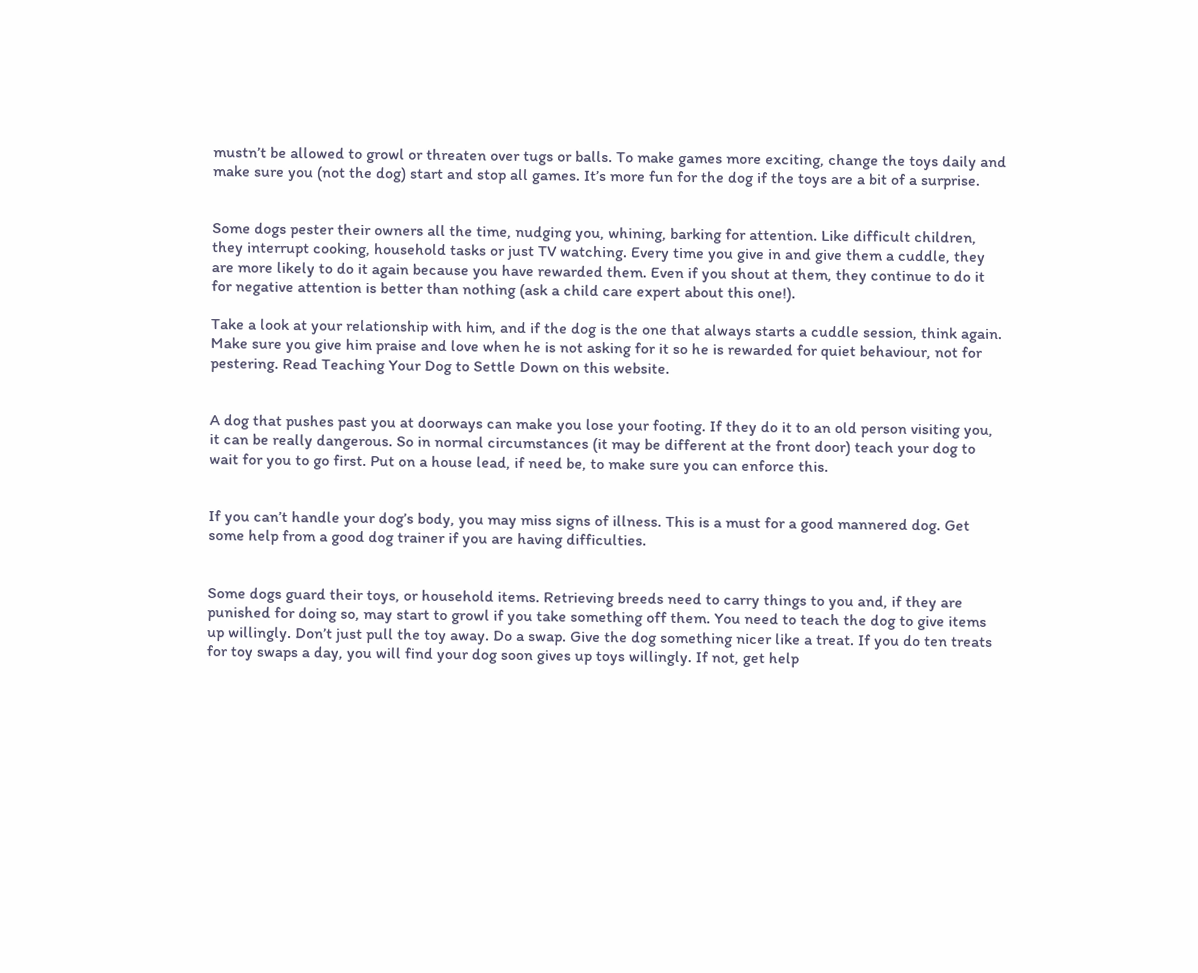mustn’t be allowed to growl or threaten over tugs or balls. To make games more exciting, change the toys daily and make sure you (not the dog) start and stop all games. It’s more fun for the dog if the toys are a bit of a surprise.


Some dogs pester their owners all the time, nudging you, whining, barking for attention. Like difficult children, they interrupt cooking, household tasks or just TV watching. Every time you give in and give them a cuddle, they are more likely to do it again because you have rewarded them. Even if you shout at them, they continue to do it for negative attention is better than nothing (ask a child care expert about this one!).

Take a look at your relationship with him, and if the dog is the one that always starts a cuddle session, think again. Make sure you give him praise and love when he is not asking for it so he is rewarded for quiet behaviour, not for pestering. Read Teaching Your Dog to Settle Down on this website.


A dog that pushes past you at doorways can make you lose your footing. If they do it to an old person visiting you, it can be really dangerous. So in normal circumstances (it may be different at the front door) teach your dog to wait for you to go first. Put on a house lead, if need be, to make sure you can enforce this.


If you can’t handle your dog’s body, you may miss signs of illness. This is a must for a good mannered dog. Get some help from a good dog trainer if you are having difficulties.


Some dogs guard their toys, or household items. Retrieving breeds need to carry things to you and, if they are punished for doing so, may start to growl if you take something off them. You need to teach the dog to give items up willingly. Don’t just pull the toy away. Do a swap. Give the dog something nicer like a treat. If you do ten treats for toy swaps a day, you will find your dog soon gives up toys willingly. If not, get help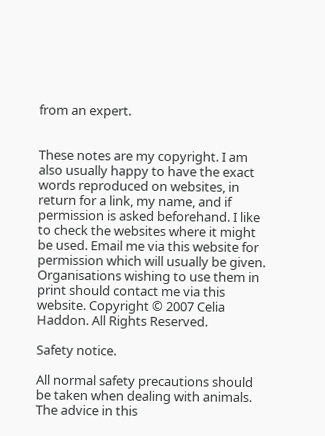from an expert.


These notes are my copyright. I am also usually happy to have the exact words reproduced on websites, in return for a link, my name, and if permission is asked beforehand. I like to check the websites where it might be used. Email me via this website for permission which will usually be given. Organisations wishing to use them in print should contact me via this website. Copyright © 2007 Celia Haddon. All Rights Reserved.

Safety notice.

All normal safety precautions should be taken when dealing with animals. The advice in this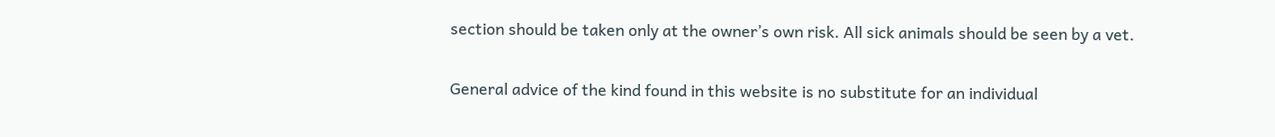section should be taken only at the owner’s own risk. All sick animals should be seen by a vet.

General advice of the kind found in this website is no substitute for an individual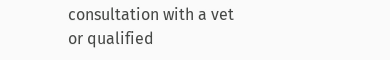consultation with a vet or qualified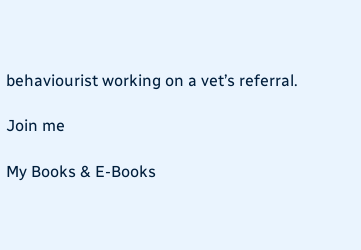behaviourist working on a vet’s referral.

Join me

My Books & E-Books